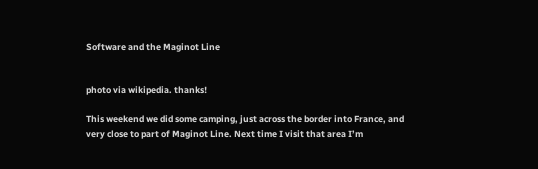Software and the Maginot Line


photo via wikipedia. thanks!

This weekend we did some camping, just across the border into France, and very close to part of Maginot Line. Next time I visit that area I’m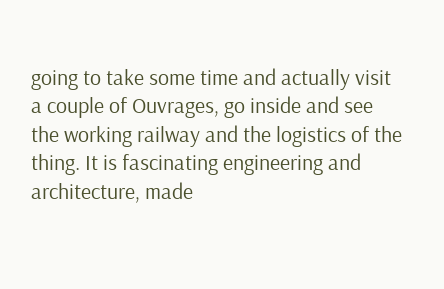going to take some time and actually visit a couple of Ouvrages, go inside and see the working railway and the logistics of the thing. It is fascinating engineering and architecture, made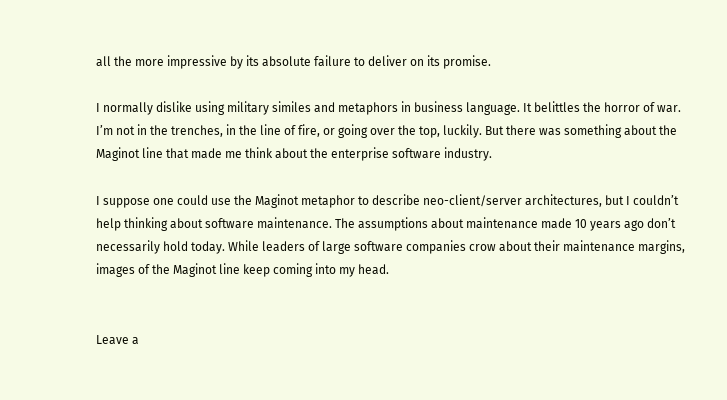all the more impressive by its absolute failure to deliver on its promise.

I normally dislike using military similes and metaphors in business language. It belittles the horror of war. I’m not in the trenches, in the line of fire, or going over the top, luckily. But there was something about the Maginot line that made me think about the enterprise software industry.

I suppose one could use the Maginot metaphor to describe neo-client/server architectures, but I couldn’t help thinking about software maintenance. The assumptions about maintenance made 10 years ago don’t necessarily hold today. While leaders of large software companies crow about their maintenance margins, images of the Maginot line keep coming into my head.


Leave a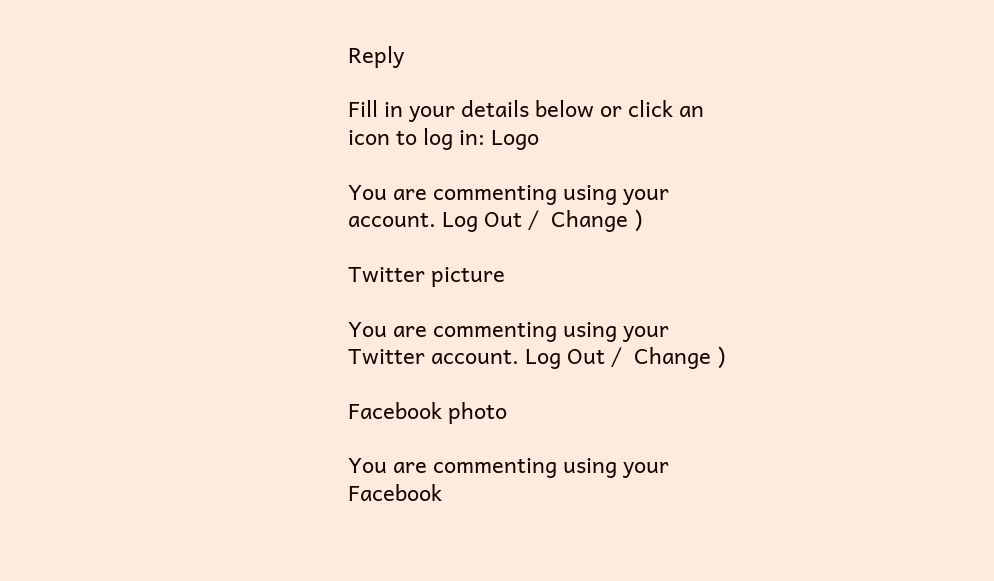Reply

Fill in your details below or click an icon to log in: Logo

You are commenting using your account. Log Out /  Change )

Twitter picture

You are commenting using your Twitter account. Log Out /  Change )

Facebook photo

You are commenting using your Facebook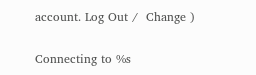account. Log Out /  Change )

Connecting to %s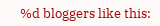%d bloggers like this: